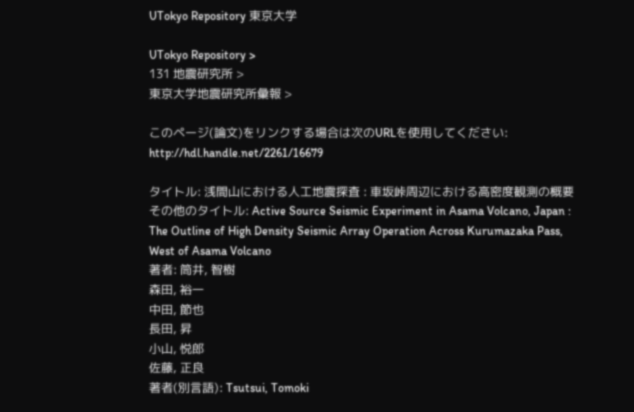UTokyo Repository 東京大学

UTokyo Repository >
131 地震研究所 >
東京大学地震研究所彙報 >

このページ(論文)をリンクする場合は次のURLを使用してください: http://hdl.handle.net/2261/16679

タイトル: 浅間山における人工地震探査 : 車坂峠周辺における高密度観測の概要
その他のタイトル: Active Source Seismic Experiment in Asama Volcano, Japan : The Outline of High Density Seismic Array Operation Across Kurumazaka Pass, West of Asama Volcano
著者: 筒井, 智樹
森田, 裕一
中田, 節也
長田, 昇
小山, 悦郎
佐藤, 正良
著者(別言語): Tsutsui, Tomoki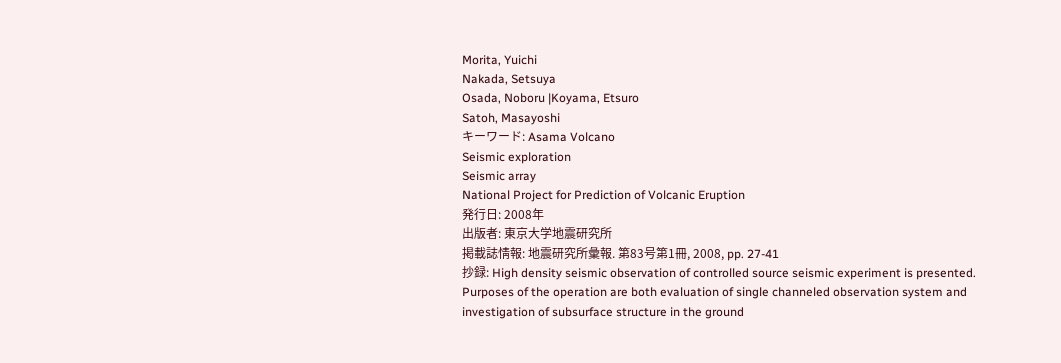Morita, Yuichi
Nakada, Setsuya
Osada, Noboru |Koyama, Etsuro
Satoh, Masayoshi
キーワード: Asama Volcano
Seismic exploration
Seismic array
National Project for Prediction of Volcanic Eruption
発行日: 2008年
出版者: 東京大学地震研究所
掲載誌情報: 地震研究所彙報. 第83号第1冊, 2008, pp. 27-41
抄録: High density seismic observation of controlled source seismic experiment is presented. Purposes of the operation are both evaluation of single channeled observation system and investigation of subsurface structure in the ground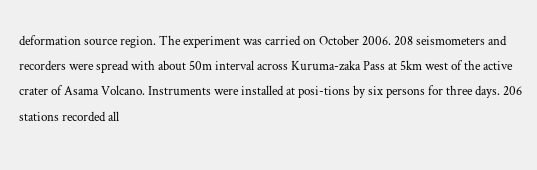deformation source region. The experiment was carried on October 2006. 208 seismometers and recorders were spread with about 50m interval across Kuruma-zaka Pass at 5km west of the active crater of Asama Volcano. Instruments were installed at posi-tions by six persons for three days. 206 stations recorded all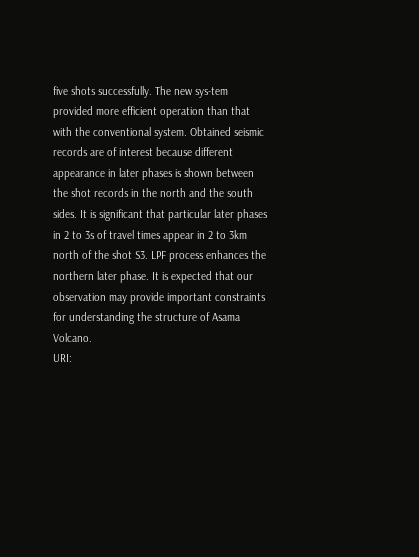five shots successfully. The new sys-tem provided more efficient operation than that with the conventional system. Obtained seismic records are of interest because different appearance in later phases is shown between the shot records in the north and the south sides. It is significant that particular later phases in 2 to 3s of travel times appear in 2 to 3km north of the shot S3. LPF process enhances the northern later phase. It is expected that our observation may provide important constraints for understanding the structure of Asama Volcano.
URI: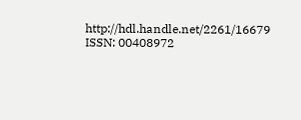http://hdl.handle.net/2261/16679
ISSN: 00408972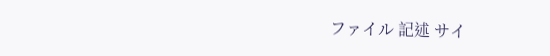ファイル 記述 サイ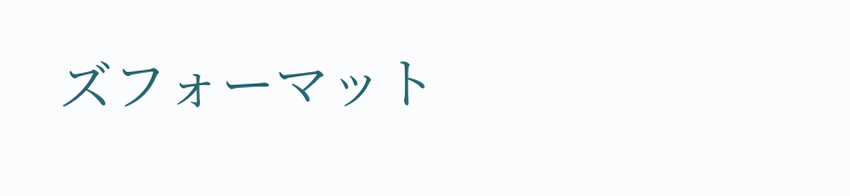ズフォーマット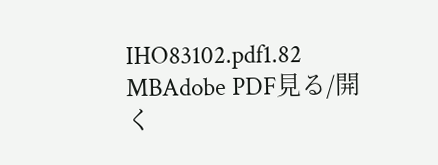IHO83102.pdf1.82 MBAdobe PDF見る/開く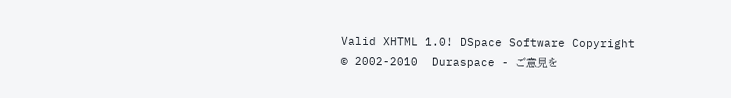Valid XHTML 1.0! DSpace Software Copyright © 2002-2010  Duraspace - ご意見を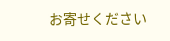お寄せください